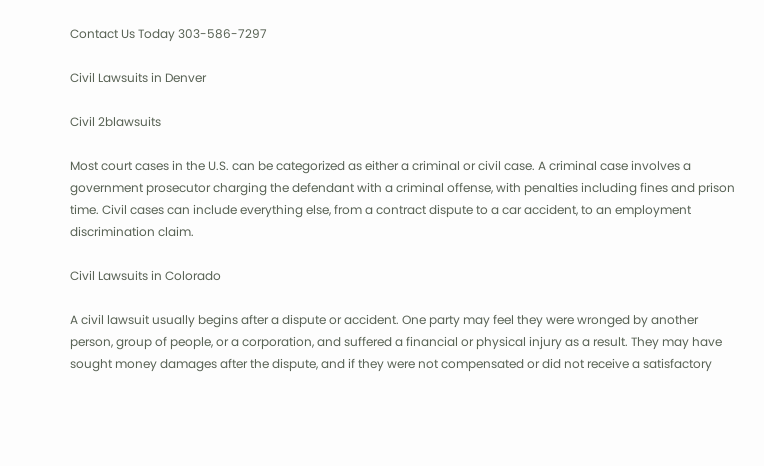Contact Us Today 303-586-7297

Civil Lawsuits in Denver

Civil 2blawsuits

Most court cases in the U.S. can be categorized as either a criminal or civil case. A criminal case involves a government prosecutor charging the defendant with a criminal offense, with penalties including fines and prison time. Civil cases can include everything else, from a contract dispute to a car accident, to an employment discrimination claim.

Civil Lawsuits in Colorado

A civil lawsuit usually begins after a dispute or accident. One party may feel they were wronged by another person, group of people, or a corporation, and suffered a financial or physical injury as a result. They may have sought money damages after the dispute, and if they were not compensated or did not receive a satisfactory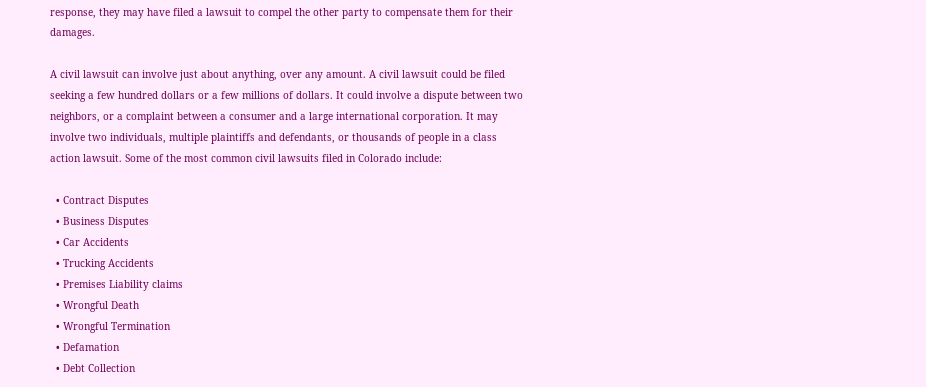response, they may have filed a lawsuit to compel the other party to compensate them for their damages.

A civil lawsuit can involve just about anything, over any amount. A civil lawsuit could be filed seeking a few hundred dollars or a few millions of dollars. It could involve a dispute between two neighbors, or a complaint between a consumer and a large international corporation. It may involve two individuals, multiple plaintiffs and defendants, or thousands of people in a class action lawsuit. Some of the most common civil lawsuits filed in Colorado include:

  • Contract Disputes
  • Business Disputes
  • Car Accidents
  • Trucking Accidents
  • Premises Liability claims
  • Wrongful Death
  • Wrongful Termination
  • Defamation
  • Debt Collection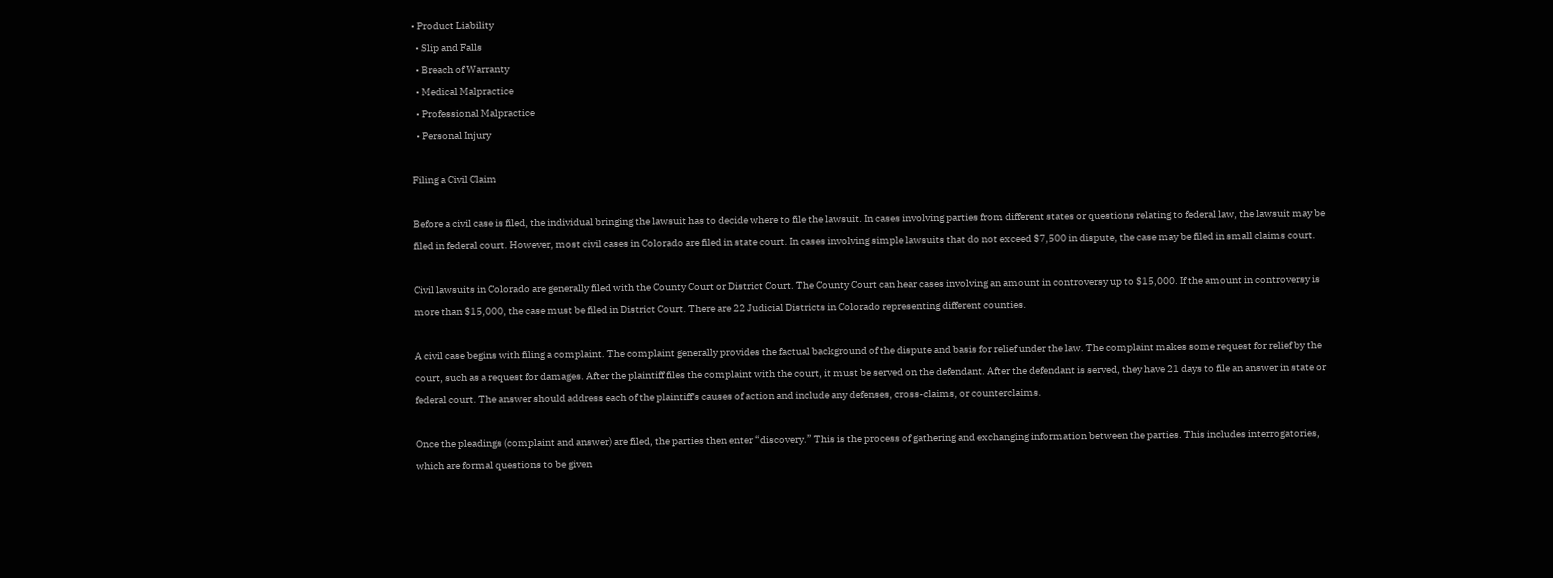• Product Liability
  • Slip and Falls
  • Breach of Warranty
  • Medical Malpractice
  • Professional Malpractice
  • Personal Injury

Filing a Civil Claim

Before a civil case is filed, the individual bringing the lawsuit has to decide where to file the lawsuit. In cases involving parties from different states or questions relating to federal law, the lawsuit may be filed in federal court. However, most civil cases in Colorado are filed in state court. In cases involving simple lawsuits that do not exceed $7,500 in dispute, the case may be filed in small claims court.

Civil lawsuits in Colorado are generally filed with the County Court or District Court. The County Court can hear cases involving an amount in controversy up to $15,000. If the amount in controversy is more than $15,000, the case must be filed in District Court. There are 22 Judicial Districts in Colorado representing different counties.

A civil case begins with filing a complaint. The complaint generally provides the factual background of the dispute and basis for relief under the law. The complaint makes some request for relief by the court, such as a request for damages. After the plaintiff files the complaint with the court, it must be served on the defendant. After the defendant is served, they have 21 days to file an answer in state or federal court. The answer should address each of the plaintiff's causes of action and include any defenses, cross-claims, or counterclaims.

Once the pleadings (complaint and answer) are filed, the parties then enter “discovery.” This is the process of gathering and exchanging information between the parties. This includes interrogatories, which are formal questions to be given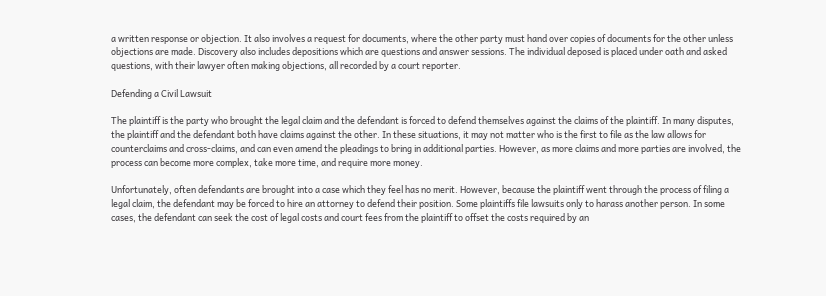a written response or objection. It also involves a request for documents, where the other party must hand over copies of documents for the other unless objections are made. Discovery also includes depositions which are questions and answer sessions. The individual deposed is placed under oath and asked questions, with their lawyer often making objections, all recorded by a court reporter.

Defending a Civil Lawsuit

The plaintiff is the party who brought the legal claim and the defendant is forced to defend themselves against the claims of the plaintiff. In many disputes, the plaintiff and the defendant both have claims against the other. In these situations, it may not matter who is the first to file as the law allows for counterclaims and cross-claims, and can even amend the pleadings to bring in additional parties. However, as more claims and more parties are involved, the process can become more complex, take more time, and require more money.

Unfortunately, often defendants are brought into a case which they feel has no merit. However, because the plaintiff went through the process of filing a legal claim, the defendant may be forced to hire an attorney to defend their position. Some plaintiffs file lawsuits only to harass another person. In some cases, the defendant can seek the cost of legal costs and court fees from the plaintiff to offset the costs required by an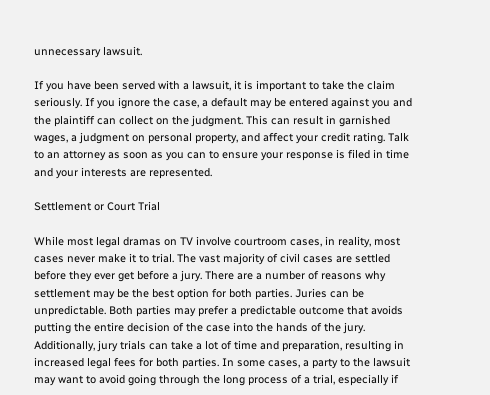unnecessary lawsuit.

If you have been served with a lawsuit, it is important to take the claim seriously. If you ignore the case, a default may be entered against you and the plaintiff can collect on the judgment. This can result in garnished wages, a judgment on personal property, and affect your credit rating. Talk to an attorney as soon as you can to ensure your response is filed in time and your interests are represented.

Settlement or Court Trial

While most legal dramas on TV involve courtroom cases, in reality, most cases never make it to trial. The vast majority of civil cases are settled before they ever get before a jury. There are a number of reasons why settlement may be the best option for both parties. Juries can be unpredictable. Both parties may prefer a predictable outcome that avoids putting the entire decision of the case into the hands of the jury. Additionally, jury trials can take a lot of time and preparation, resulting in increased legal fees for both parties. In some cases, a party to the lawsuit may want to avoid going through the long process of a trial, especially if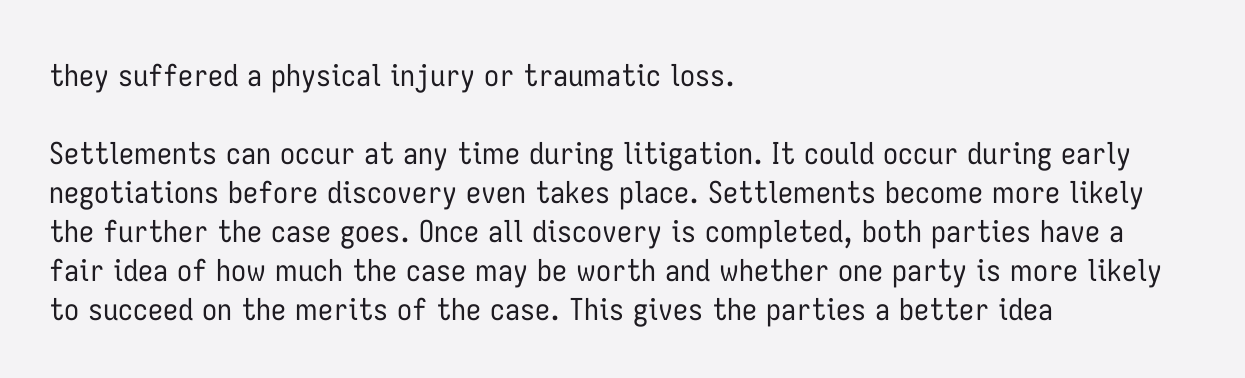they suffered a physical injury or traumatic loss.

Settlements can occur at any time during litigation. It could occur during early negotiations before discovery even takes place. Settlements become more likely the further the case goes. Once all discovery is completed, both parties have a fair idea of how much the case may be worth and whether one party is more likely to succeed on the merits of the case. This gives the parties a better idea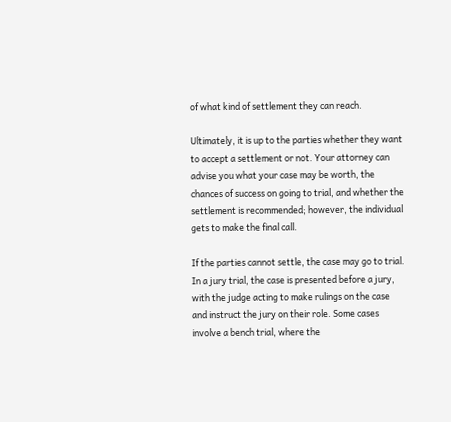of what kind of settlement they can reach.

Ultimately, it is up to the parties whether they want to accept a settlement or not. Your attorney can advise you what your case may be worth, the chances of success on going to trial, and whether the settlement is recommended; however, the individual gets to make the final call.

If the parties cannot settle, the case may go to trial. In a jury trial, the case is presented before a jury, with the judge acting to make rulings on the case and instruct the jury on their role. Some cases involve a bench trial, where the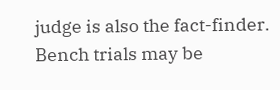judge is also the fact-finder. Bench trials may be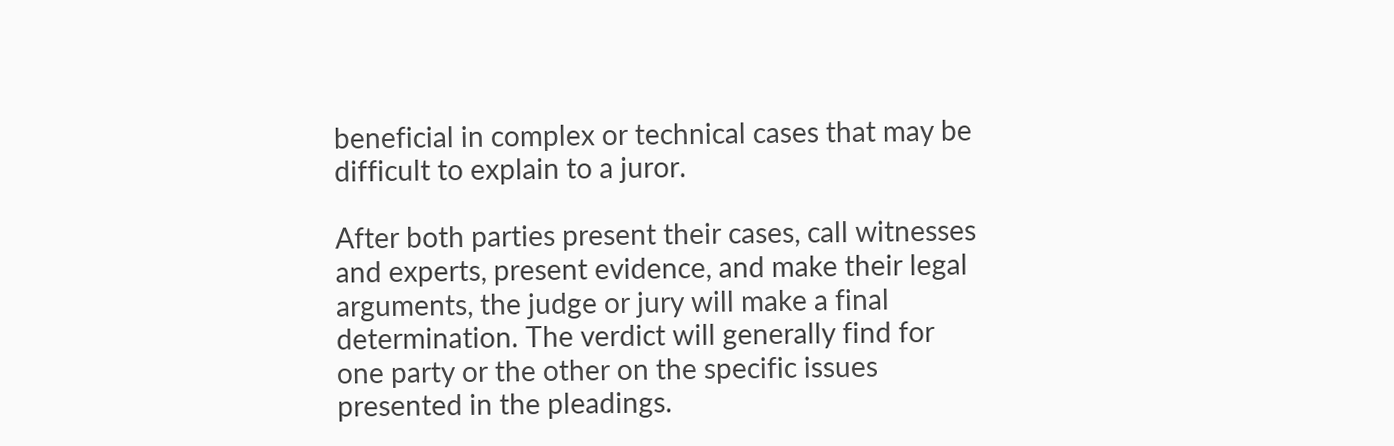beneficial in complex or technical cases that may be difficult to explain to a juror.

After both parties present their cases, call witnesses and experts, present evidence, and make their legal arguments, the judge or jury will make a final determination. The verdict will generally find for one party or the other on the specific issues presented in the pleadings.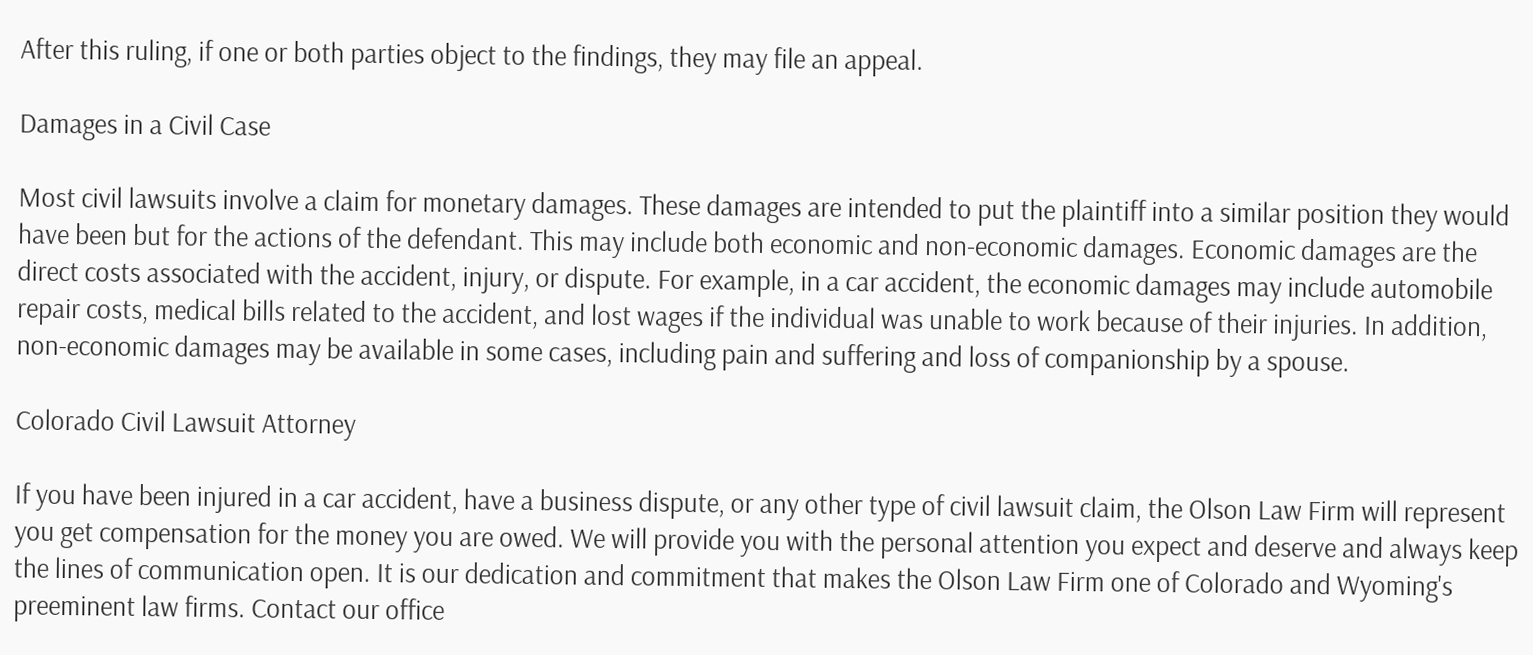After this ruling, if one or both parties object to the findings, they may file an appeal.

Damages in a Civil Case

Most civil lawsuits involve a claim for monetary damages. These damages are intended to put the plaintiff into a similar position they would have been but for the actions of the defendant. This may include both economic and non-economic damages. Economic damages are the direct costs associated with the accident, injury, or dispute. For example, in a car accident, the economic damages may include automobile repair costs, medical bills related to the accident, and lost wages if the individual was unable to work because of their injuries. In addition, non-economic damages may be available in some cases, including pain and suffering and loss of companionship by a spouse.

Colorado Civil Lawsuit Attorney

If you have been injured in a car accident, have a business dispute, or any other type of civil lawsuit claim, the Olson Law Firm will represent you get compensation for the money you are owed. We will provide you with the personal attention you expect and deserve and always keep the lines of communication open. It is our dedication and commitment that makes the Olson Law Firm one of Colorado and Wyoming's preeminent law firms. Contact our office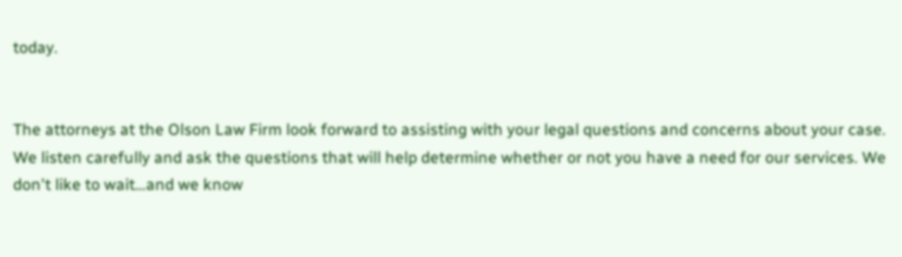today.


The attorneys at the Olson Law Firm look forward to assisting with your legal questions and concerns about your case. We listen carefully and ask the questions that will help determine whether or not you have a need for our services. We don't like to wait…and we know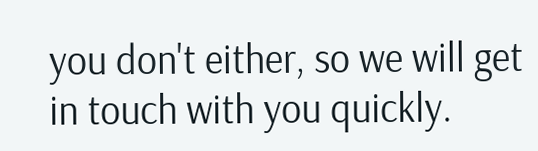you don't either, so we will get in touch with you quickly.